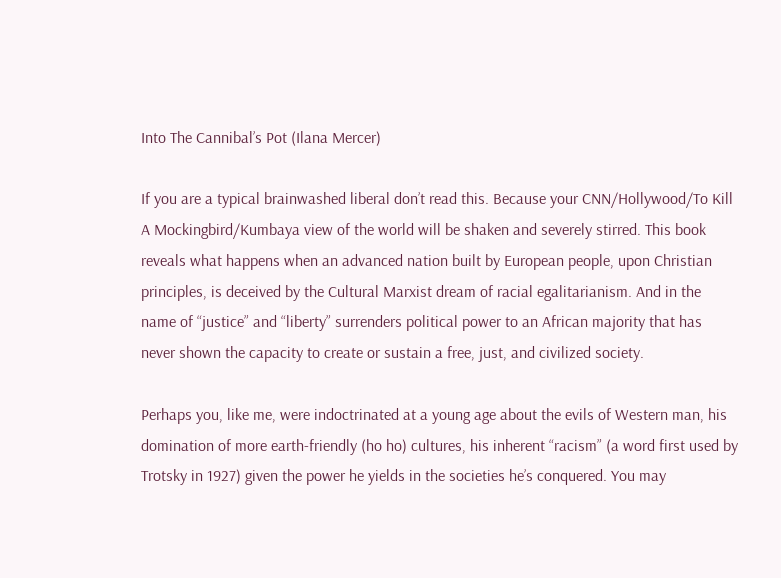Into The Cannibal’s Pot (Ilana Mercer)

If you are a typical brainwashed liberal don’t read this. Because your CNN/Hollywood/To Kill A Mockingbird/Kumbaya view of the world will be shaken and severely stirred. This book reveals what happens when an advanced nation built by European people, upon Christian principles, is deceived by the Cultural Marxist dream of racial egalitarianism. And in the name of “justice” and “liberty” surrenders political power to an African majority that has never shown the capacity to create or sustain a free, just, and civilized society.

Perhaps you, like me, were indoctrinated at a young age about the evils of Western man, his domination of more earth-friendly (ho ho) cultures, his inherent “racism” (a word first used by Trotsky in 1927) given the power he yields in the societies he’s conquered. You may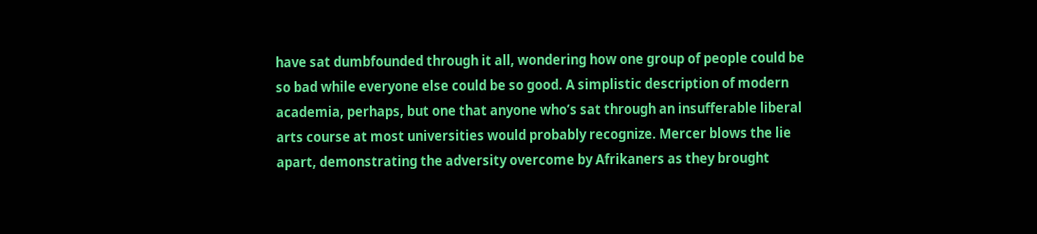have sat dumbfounded through it all, wondering how one group of people could be so bad while everyone else could be so good. A simplistic description of modern academia, perhaps, but one that anyone who’s sat through an insufferable liberal arts course at most universities would probably recognize. Mercer blows the lie apart, demonstrating the adversity overcome by Afrikaners as they brought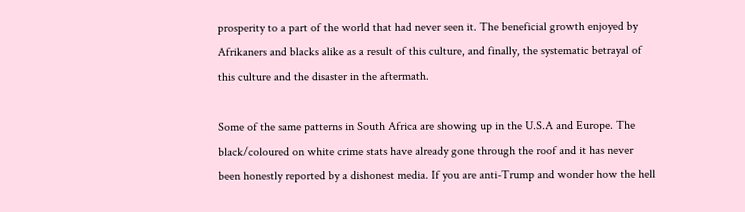prosperity to a part of the world that had never seen it. The beneficial growth enjoyed by Afrikaners and blacks alike as a result of this culture, and finally, the systematic betrayal of this culture and the disaster in the aftermath.

Some of the same patterns in South Africa are showing up in the U.S.A and Europe. The black/coloured on white crime stats have already gone through the roof and it has never been honestly reported by a dishonest media. If you are anti-Trump and wonder how the hell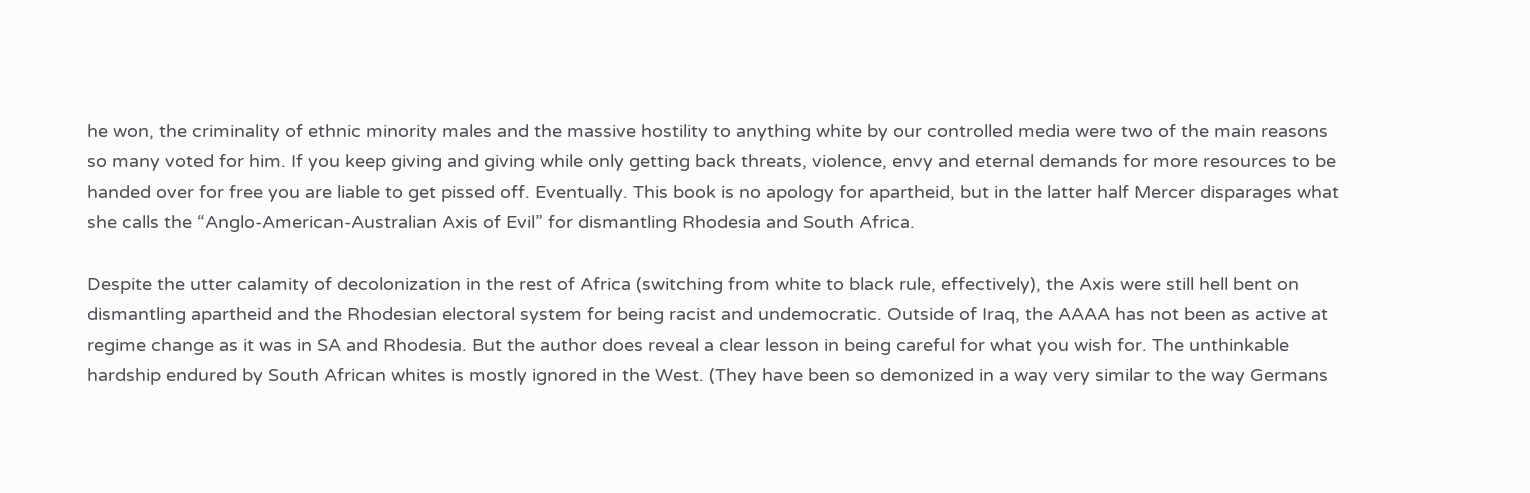he won, the criminality of ethnic minority males and the massive hostility to anything white by our controlled media were two of the main reasons so many voted for him. If you keep giving and giving while only getting back threats, violence, envy and eternal demands for more resources to be handed over for free you are liable to get pissed off. Eventually. This book is no apology for apartheid, but in the latter half Mercer disparages what she calls the “Anglo-American-Australian Axis of Evil” for dismantling Rhodesia and South Africa.

Despite the utter calamity of decolonization in the rest of Africa (switching from white to black rule, effectively), the Axis were still hell bent on dismantling apartheid and the Rhodesian electoral system for being racist and undemocratic. Outside of Iraq, the AAAA has not been as active at regime change as it was in SA and Rhodesia. But the author does reveal a clear lesson in being careful for what you wish for. The unthinkable hardship endured by South African whites is mostly ignored in the West. (They have been so demonized in a way very similar to the way Germans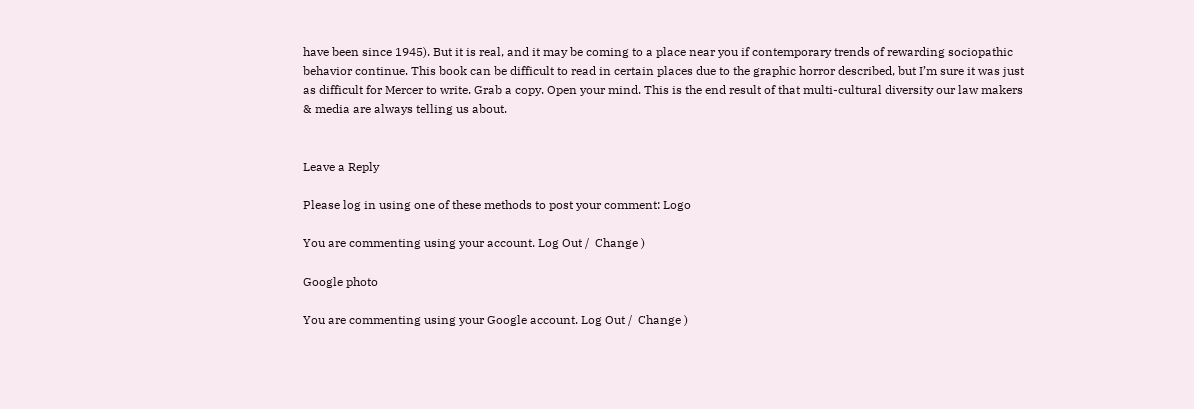have been since 1945). But it is real, and it may be coming to a place near you if contemporary trends of rewarding sociopathic behavior continue. This book can be difficult to read in certain places due to the graphic horror described, but I’m sure it was just as difficult for Mercer to write. Grab a copy. Open your mind. This is the end result of that multi-cultural diversity our law makers & media are always telling us about.


Leave a Reply

Please log in using one of these methods to post your comment: Logo

You are commenting using your account. Log Out /  Change )

Google photo

You are commenting using your Google account. Log Out /  Change )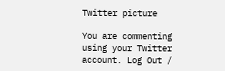Twitter picture

You are commenting using your Twitter account. Log Out /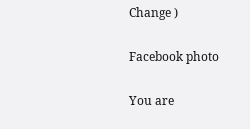Change )

Facebook photo

You are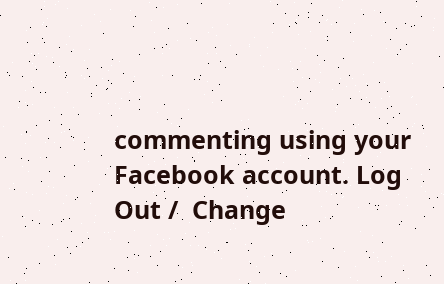commenting using your Facebook account. Log Out /  Change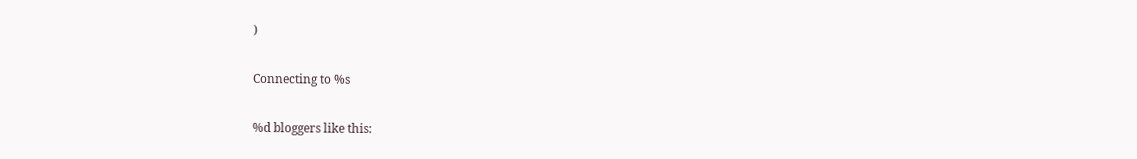)

Connecting to %s

%d bloggers like this: